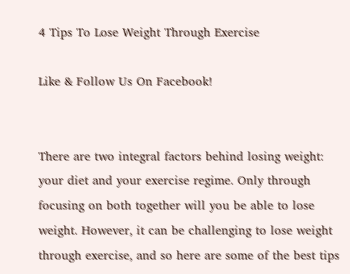4 Tips To Lose Weight Through Exercise

Like & Follow Us On Facebook!


There are two integral factors behind losing weight: your diet and your exercise regime. Only through focusing on both together will you be able to lose weight. However, it can be challenging to lose weight through exercise, and so here are some of the best tips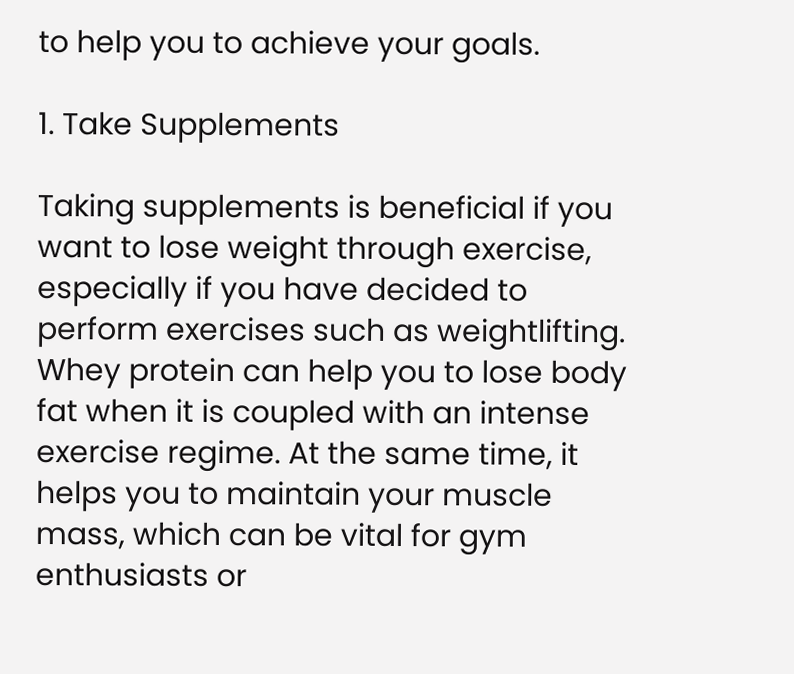to help you to achieve your goals.

1. Take Supplements

Taking supplements is beneficial if you want to lose weight through exercise, especially if you have decided to perform exercises such as weightlifting. Whey protein can help you to lose body fat when it is coupled with an intense exercise regime. At the same time, it helps you to maintain your muscle mass, which can be vital for gym enthusiasts or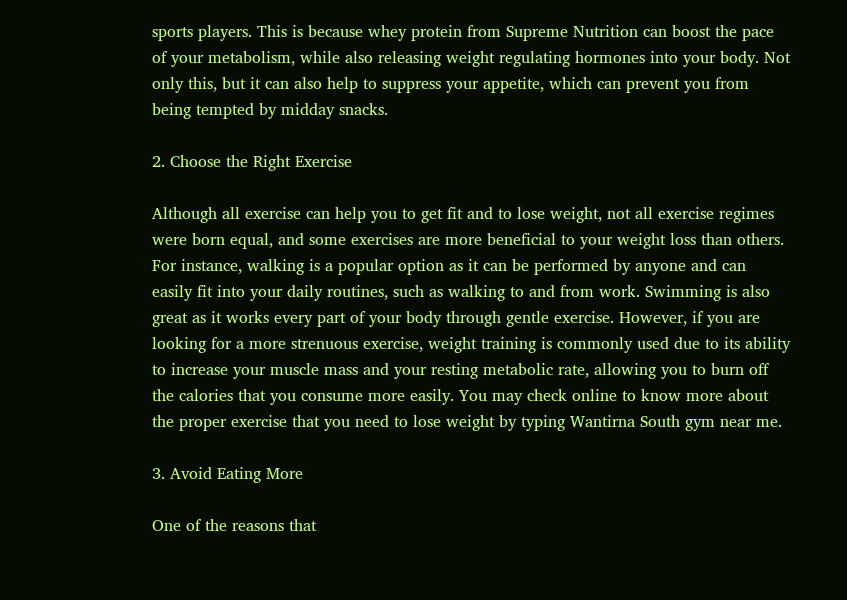sports players. This is because whey protein from Supreme Nutrition can boost the pace of your metabolism, while also releasing weight regulating hormones into your body. Not only this, but it can also help to suppress your appetite, which can prevent you from being tempted by midday snacks.

2. Choose the Right Exercise

Although all exercise can help you to get fit and to lose weight, not all exercise regimes were born equal, and some exercises are more beneficial to your weight loss than others. For instance, walking is a popular option as it can be performed by anyone and can easily fit into your daily routines, such as walking to and from work. Swimming is also great as it works every part of your body through gentle exercise. However, if you are looking for a more strenuous exercise, weight training is commonly used due to its ability to increase your muscle mass and your resting metabolic rate, allowing you to burn off the calories that you consume more easily. You may check online to know more about the proper exercise that you need to lose weight by typing Wantirna South gym near me.

3. Avoid Eating More

One of the reasons that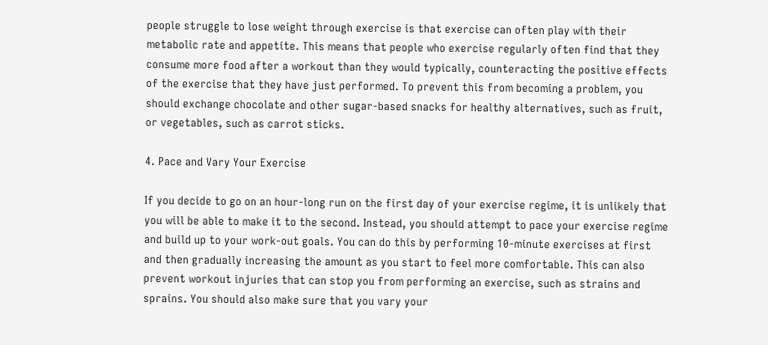people struggle to lose weight through exercise is that exercise can often play with their metabolic rate and appetite. This means that people who exercise regularly often find that they consume more food after a workout than they would typically, counteracting the positive effects of the exercise that they have just performed. To prevent this from becoming a problem, you should exchange chocolate and other sugar-based snacks for healthy alternatives, such as fruit, or vegetables, such as carrot sticks.

4. Pace and Vary Your Exercise

If you decide to go on an hour-long run on the first day of your exercise regime, it is unlikely that you will be able to make it to the second. Instead, you should attempt to pace your exercise regime and build up to your work-out goals. You can do this by performing 10-minute exercises at first and then gradually increasing the amount as you start to feel more comfortable. This can also prevent workout injuries that can stop you from performing an exercise, such as strains and sprains. You should also make sure that you vary your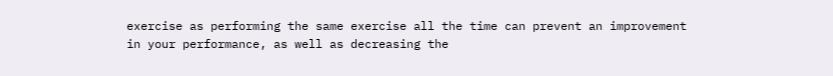exercise as performing the same exercise all the time can prevent an improvement in your performance, as well as decreasing the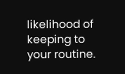likelihood of keeping to your routine.